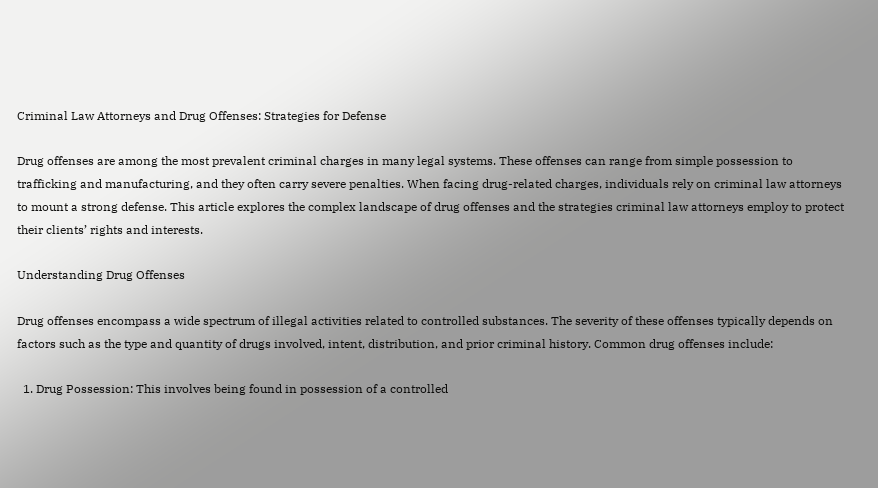Criminal Law Attorneys and Drug Offenses: Strategies for Defense

Drug offenses are among the most prevalent criminal charges in many legal systems. These offenses can range from simple possession to trafficking and manufacturing, and they often carry severe penalties. When facing drug-related charges, individuals rely on criminal law attorneys to mount a strong defense. This article explores the complex landscape of drug offenses and the strategies criminal law attorneys employ to protect their clients’ rights and interests.

Understanding Drug Offenses

Drug offenses encompass a wide spectrum of illegal activities related to controlled substances. The severity of these offenses typically depends on factors such as the type and quantity of drugs involved, intent, distribution, and prior criminal history. Common drug offenses include:

  1. Drug Possession: This involves being found in possession of a controlled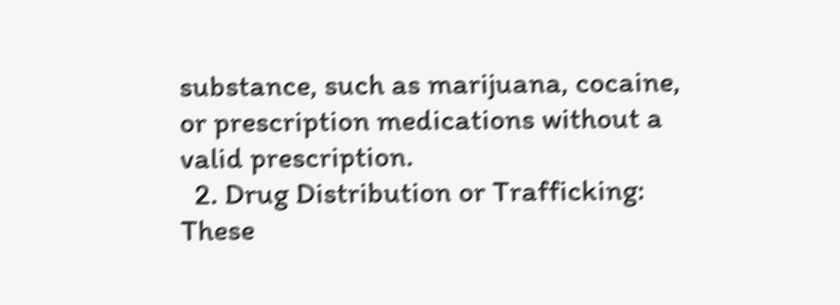substance, such as marijuana, cocaine, or prescription medications without a valid prescription.
  2. Drug Distribution or Trafficking: These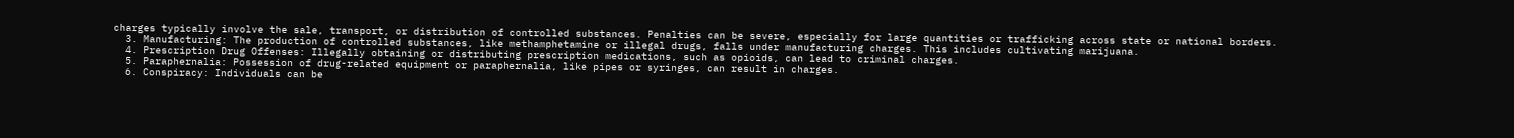charges typically involve the sale, transport, or distribution of controlled substances. Penalties can be severe, especially for large quantities or trafficking across state or national borders.
  3. Manufacturing: The production of controlled substances, like methamphetamine or illegal drugs, falls under manufacturing charges. This includes cultivating marijuana.
  4. Prescription Drug Offenses: Illegally obtaining or distributing prescription medications, such as opioids, can lead to criminal charges.
  5. Paraphernalia: Possession of drug-related equipment or paraphernalia, like pipes or syringes, can result in charges.
  6. Conspiracy: Individuals can be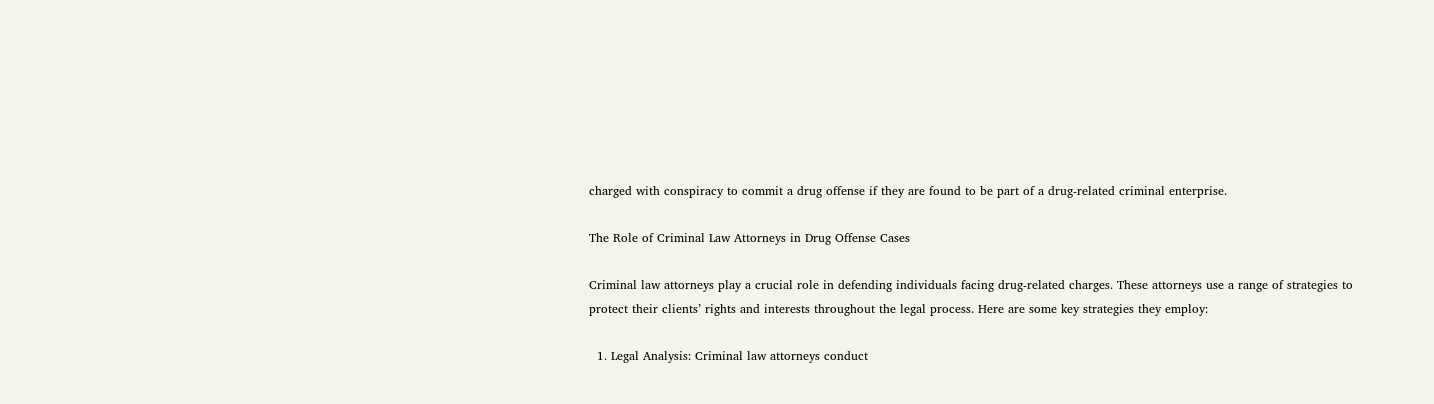charged with conspiracy to commit a drug offense if they are found to be part of a drug-related criminal enterprise.

The Role of Criminal Law Attorneys in Drug Offense Cases

Criminal law attorneys play a crucial role in defending individuals facing drug-related charges. These attorneys use a range of strategies to protect their clients’ rights and interests throughout the legal process. Here are some key strategies they employ:

  1. Legal Analysis: Criminal law attorneys conduct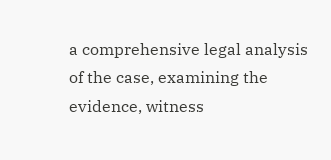a comprehensive legal analysis of the case, examining the evidence, witness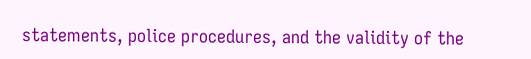statements, police procedures, and the validity of the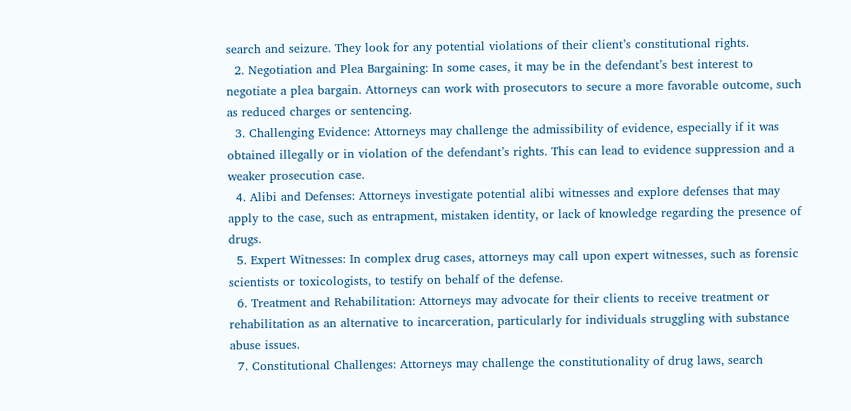search and seizure. They look for any potential violations of their client’s constitutional rights.
  2. Negotiation and Plea Bargaining: In some cases, it may be in the defendant’s best interest to negotiate a plea bargain. Attorneys can work with prosecutors to secure a more favorable outcome, such as reduced charges or sentencing.
  3. Challenging Evidence: Attorneys may challenge the admissibility of evidence, especially if it was obtained illegally or in violation of the defendant’s rights. This can lead to evidence suppression and a weaker prosecution case.
  4. Alibi and Defenses: Attorneys investigate potential alibi witnesses and explore defenses that may apply to the case, such as entrapment, mistaken identity, or lack of knowledge regarding the presence of drugs.
  5. Expert Witnesses: In complex drug cases, attorneys may call upon expert witnesses, such as forensic scientists or toxicologists, to testify on behalf of the defense.
  6. Treatment and Rehabilitation: Attorneys may advocate for their clients to receive treatment or rehabilitation as an alternative to incarceration, particularly for individuals struggling with substance abuse issues.
  7. Constitutional Challenges: Attorneys may challenge the constitutionality of drug laws, search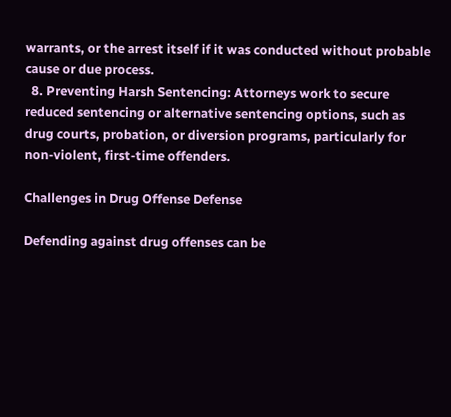warrants, or the arrest itself if it was conducted without probable cause or due process.
  8. Preventing Harsh Sentencing: Attorneys work to secure reduced sentencing or alternative sentencing options, such as drug courts, probation, or diversion programs, particularly for non-violent, first-time offenders.

Challenges in Drug Offense Defense

Defending against drug offenses can be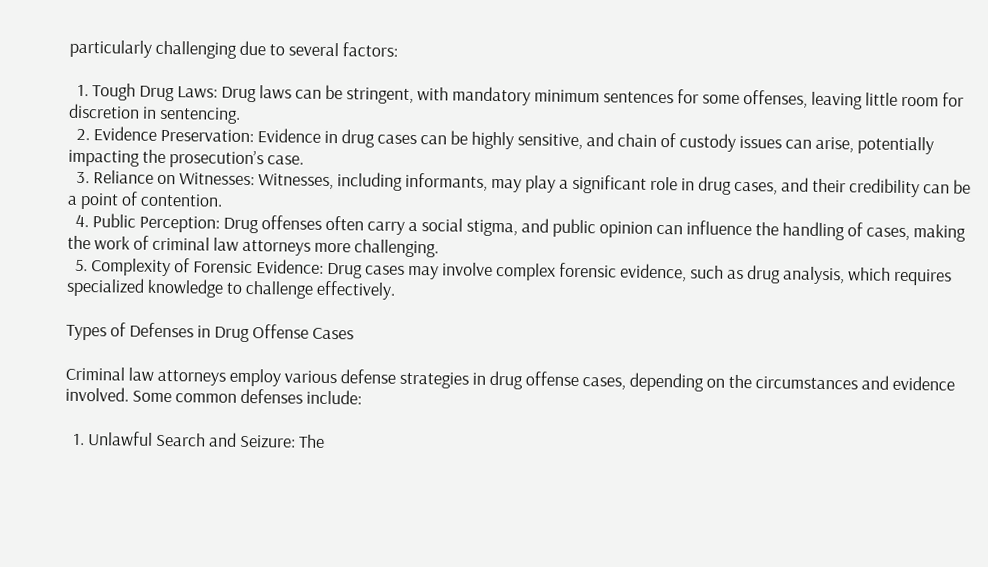particularly challenging due to several factors:

  1. Tough Drug Laws: Drug laws can be stringent, with mandatory minimum sentences for some offenses, leaving little room for discretion in sentencing.
  2. Evidence Preservation: Evidence in drug cases can be highly sensitive, and chain of custody issues can arise, potentially impacting the prosecution’s case.
  3. Reliance on Witnesses: Witnesses, including informants, may play a significant role in drug cases, and their credibility can be a point of contention.
  4. Public Perception: Drug offenses often carry a social stigma, and public opinion can influence the handling of cases, making the work of criminal law attorneys more challenging.
  5. Complexity of Forensic Evidence: Drug cases may involve complex forensic evidence, such as drug analysis, which requires specialized knowledge to challenge effectively.

Types of Defenses in Drug Offense Cases

Criminal law attorneys employ various defense strategies in drug offense cases, depending on the circumstances and evidence involved. Some common defenses include:

  1. Unlawful Search and Seizure: The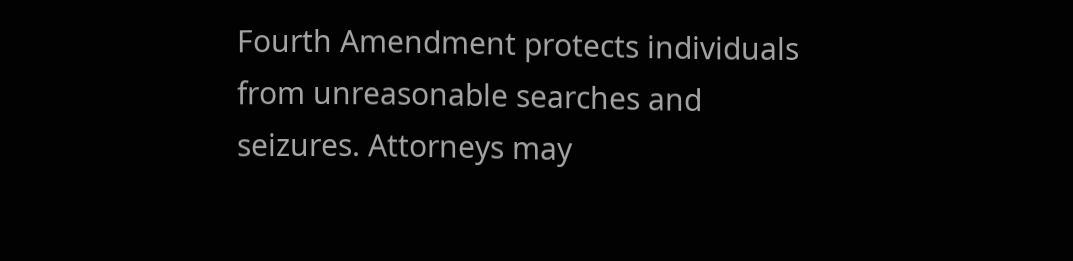Fourth Amendment protects individuals from unreasonable searches and seizures. Attorneys may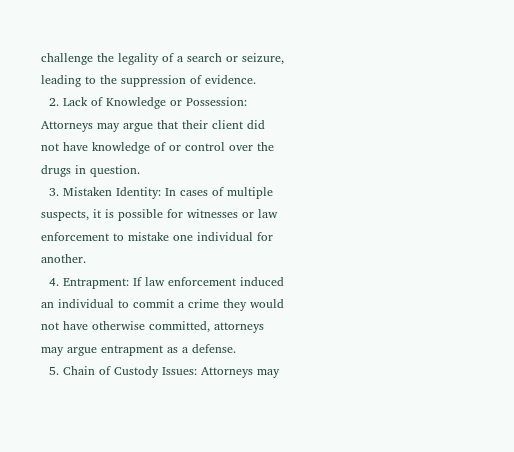challenge the legality of a search or seizure, leading to the suppression of evidence.
  2. Lack of Knowledge or Possession: Attorneys may argue that their client did not have knowledge of or control over the drugs in question.
  3. Mistaken Identity: In cases of multiple suspects, it is possible for witnesses or law enforcement to mistake one individual for another.
  4. Entrapment: If law enforcement induced an individual to commit a crime they would not have otherwise committed, attorneys may argue entrapment as a defense.
  5. Chain of Custody Issues: Attorneys may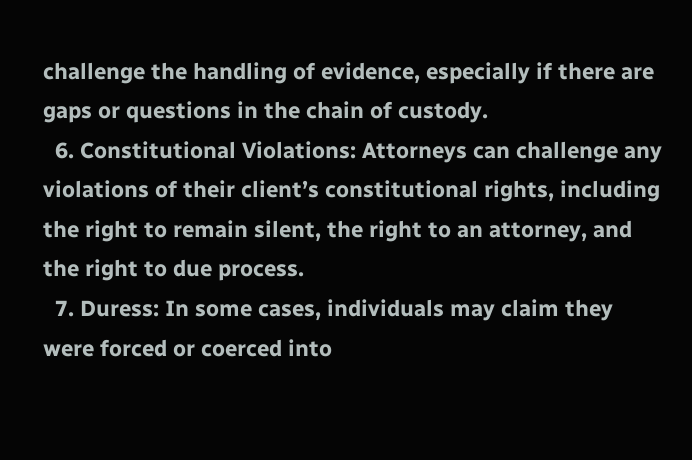challenge the handling of evidence, especially if there are gaps or questions in the chain of custody.
  6. Constitutional Violations: Attorneys can challenge any violations of their client’s constitutional rights, including the right to remain silent, the right to an attorney, and the right to due process.
  7. Duress: In some cases, individuals may claim they were forced or coerced into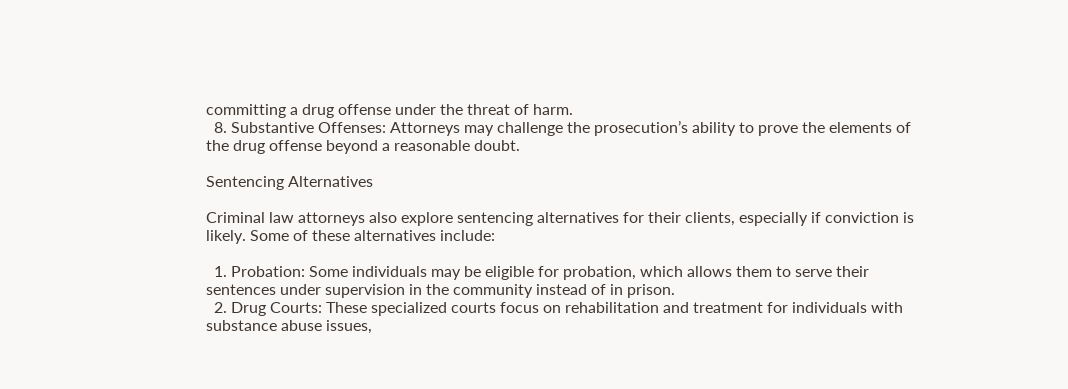committing a drug offense under the threat of harm.
  8. Substantive Offenses: Attorneys may challenge the prosecution’s ability to prove the elements of the drug offense beyond a reasonable doubt.

Sentencing Alternatives

Criminal law attorneys also explore sentencing alternatives for their clients, especially if conviction is likely. Some of these alternatives include:

  1. Probation: Some individuals may be eligible for probation, which allows them to serve their sentences under supervision in the community instead of in prison.
  2. Drug Courts: These specialized courts focus on rehabilitation and treatment for individuals with substance abuse issues,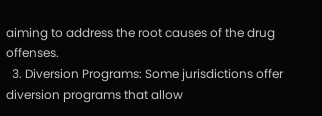aiming to address the root causes of the drug offenses.
  3. Diversion Programs: Some jurisdictions offer diversion programs that allow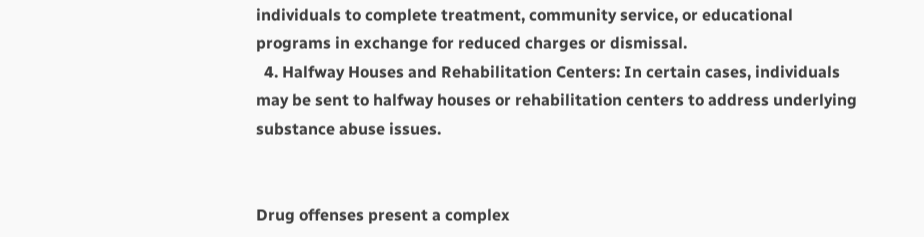individuals to complete treatment, community service, or educational programs in exchange for reduced charges or dismissal.
  4. Halfway Houses and Rehabilitation Centers: In certain cases, individuals may be sent to halfway houses or rehabilitation centers to address underlying substance abuse issues.


Drug offenses present a complex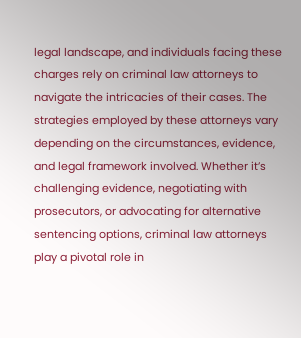legal landscape, and individuals facing these charges rely on criminal law attorneys to navigate the intricacies of their cases. The strategies employed by these attorneys vary depending on the circumstances, evidence, and legal framework involved. Whether it’s challenging evidence, negotiating with prosecutors, or advocating for alternative sentencing options, criminal law attorneys play a pivotal role in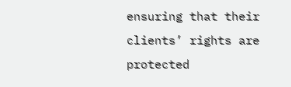ensuring that their clients’ rights are protected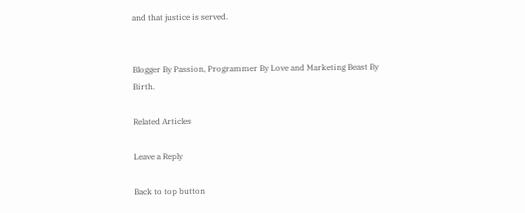and that justice is served.


Blogger By Passion, Programmer By Love and Marketing Beast By Birth.

Related Articles

Leave a Reply

Back to top button